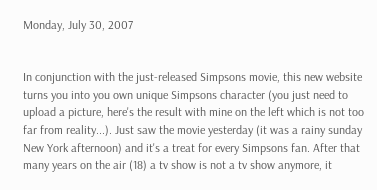Monday, July 30, 2007


In conjunction with the just-released Simpsons movie, this new website turns you into you own unique Simpsons character (you just need to upload a picture, here's the result with mine on the left which is not too far from reality...). Just saw the movie yesterday (it was a rainy sunday New York afternoon) and it's a treat for every Simpsons fan. After that many years on the air (18) a tv show is not a tv show anymore, it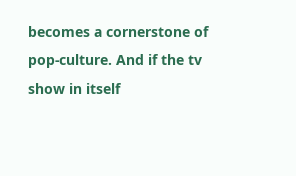becomes a cornerstone of pop-culture. And if the tv show in itself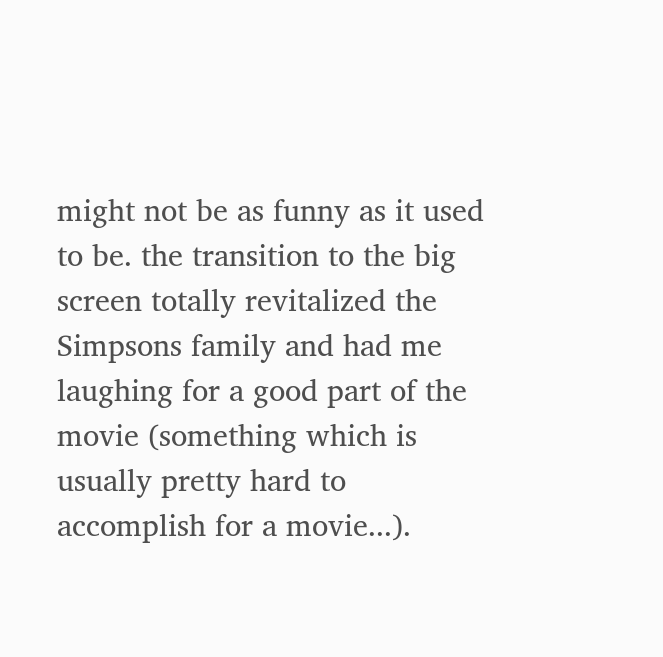might not be as funny as it used to be. the transition to the big screen totally revitalized the Simpsons family and had me laughing for a good part of the movie (something which is usually pretty hard to accomplish for a movie...).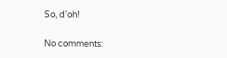So, d'oh!

No comments: